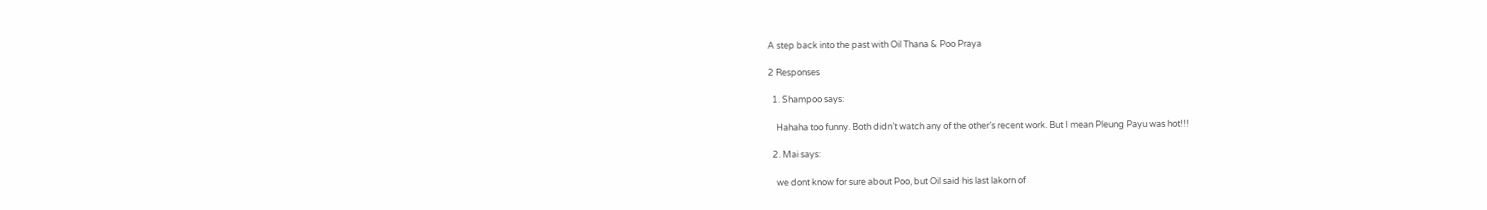A step back into the past with Oil Thana & Poo Praya

2 Responses

  1. Shampoo says:

    Hahaha too funny. Both didn’t watch any of the other’s recent work. But I mean Pleung Payu was hot!!!

  2. Mai says:

    we dont know for sure about Poo, but Oil said his last lakorn of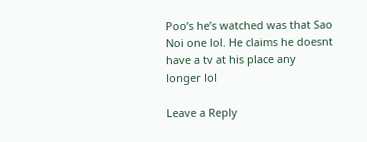Poo’s he’s watched was that Sao Noi one lol. He claims he doesnt have a tv at his place any longer lol

Leave a Reply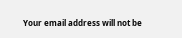Your email address will not be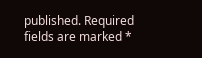published. Required fields are marked *